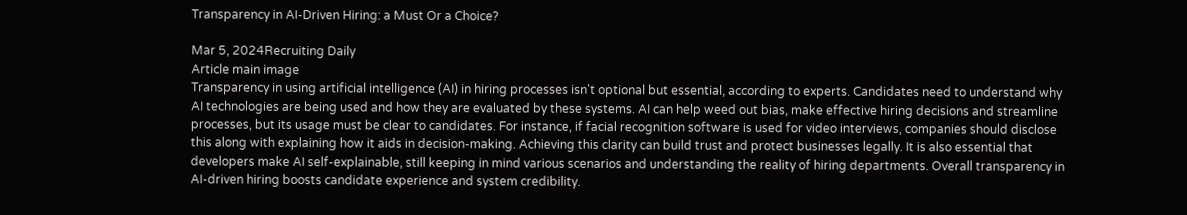Transparency in AI-Driven Hiring: a Must Or a Choice?

Mar 5, 2024Recruiting Daily
Article main image
Transparency in using artificial intelligence (AI) in hiring processes isn't optional but essential, according to experts. Candidates need to understand why AI technologies are being used and how they are evaluated by these systems. AI can help weed out bias, make effective hiring decisions and streamline processes, but its usage must be clear to candidates. For instance, if facial recognition software is used for video interviews, companies should disclose this along with explaining how it aids in decision-making. Achieving this clarity can build trust and protect businesses legally. It is also essential that developers make AI self-explainable, still keeping in mind various scenarios and understanding the reality of hiring departments. Overall transparency in AI-driven hiring boosts candidate experience and system credibility.